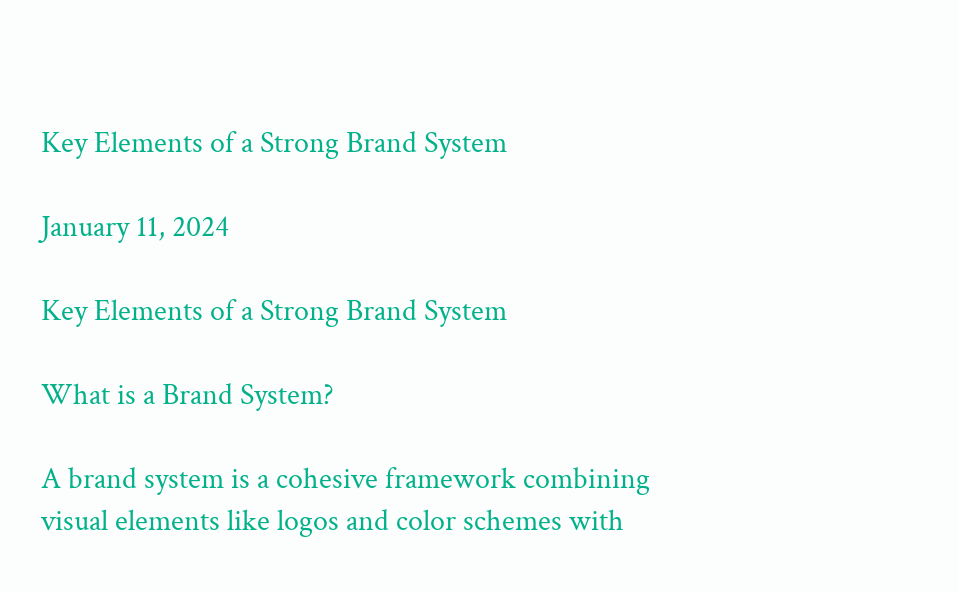Key Elements of a Strong Brand System

January 11, 2024

Key Elements of a Strong Brand System

What is a Brand System?

A brand system is a cohesive framework combining visual elements like logos and color schemes with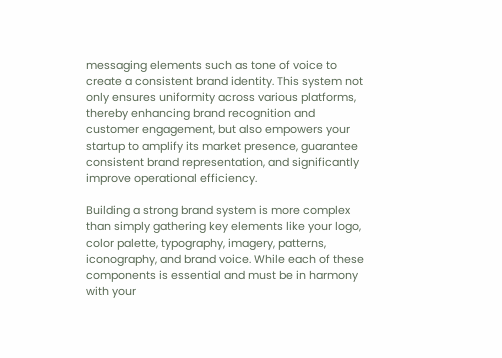messaging elements such as tone of voice to create a consistent brand identity. This system not only ensures uniformity across various platforms, thereby enhancing brand recognition and customer engagement, but also empowers your startup to amplify its market presence, guarantee consistent brand representation, and significantly improve operational efficiency.

Building a strong brand system is more complex than simply gathering key elements like your logo, color palette, typography, imagery, patterns, iconography, and brand voice. While each of these components is essential and must be in harmony with your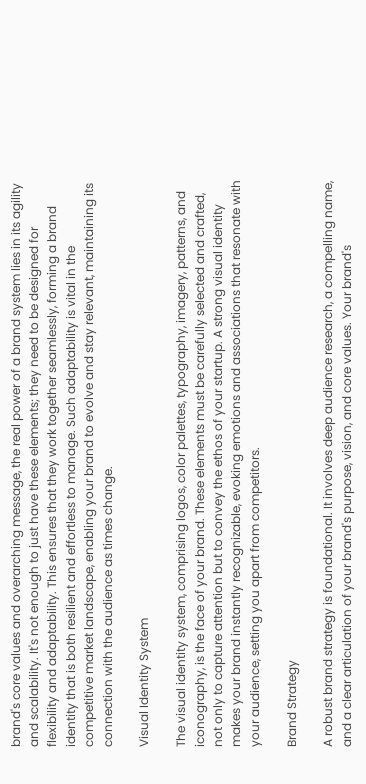brand's core values and overarching message, the real power of a brand system lies in its agility and scalability. It's not enough to just have these elements; they need to be designed for flexibility and adaptability. This ensures that they work together seamlessly, forming a brand identity that is both resilient and effortless to manage. Such adaptability is vital in the competitive market landscape, enabling your brand to evolve and stay relevant, maintaining its connection with the audience as times change.

Visual Identity System

The visual identity system, comprising logos, color palettes, typography, imagery, patterns, and iconography, is the face of your brand. These elements must be carefully selected and crafted, not only to capture attention but to convey the ethos of your startup. A strong visual identity makes your brand instantly recognizable, evoking emotions and associations that resonate with your audience, setting you apart from competitors.

Brand Strategy

A robust brand strategy is foundational. It involves deep audience research, a compelling name, and a clear articulation of your brand's purpose, vision, and core values. Your brand's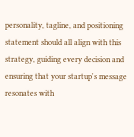personality, tagline, and positioning statement should all align with this strategy, guiding every decision and ensuring that your startup's message resonates with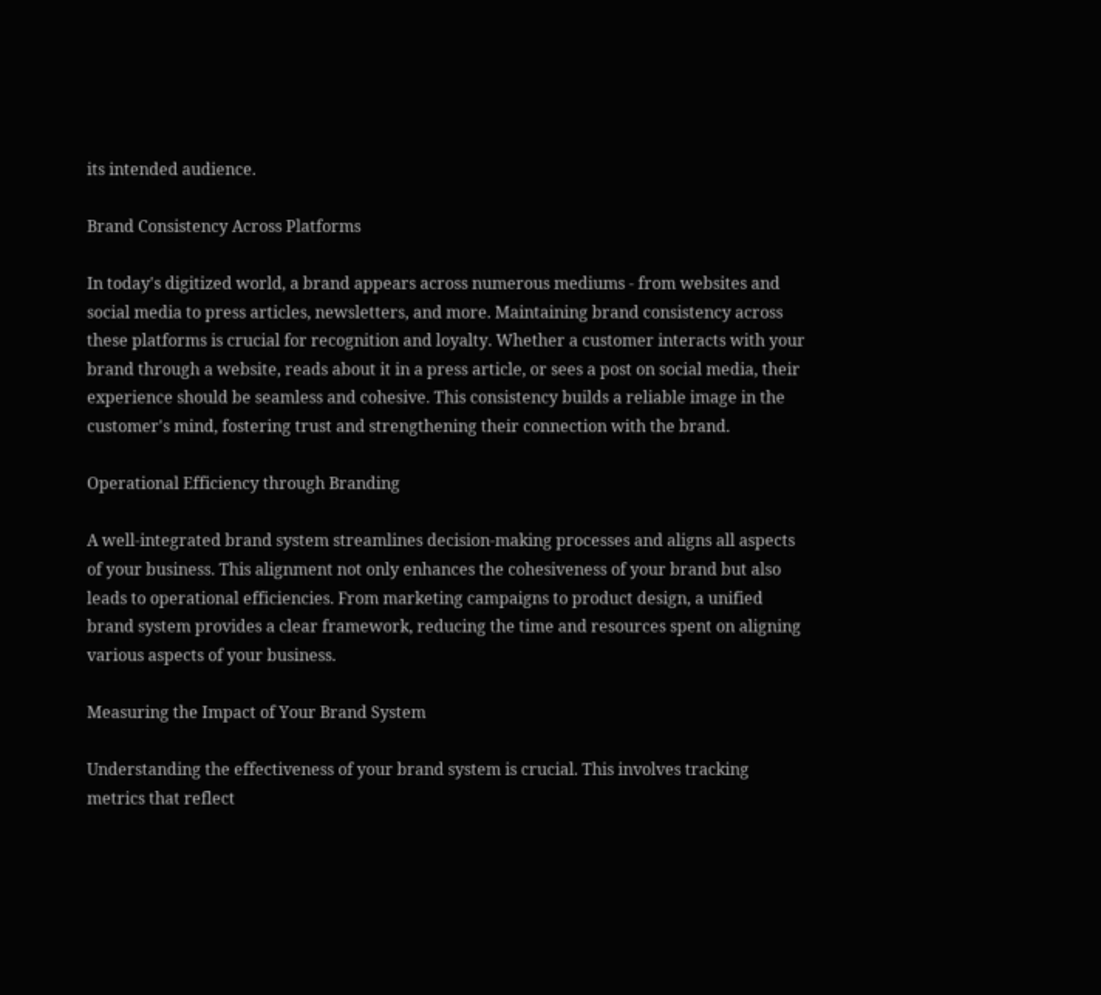its intended audience.

Brand Consistency Across Platforms

In today's digitized world, a brand appears across numerous mediums - from websites and social media to press articles, newsletters, and more. Maintaining brand consistency across these platforms is crucial for recognition and loyalty. Whether a customer interacts with your brand through a website, reads about it in a press article, or sees a post on social media, their experience should be seamless and cohesive. This consistency builds a reliable image in the customer's mind, fostering trust and strengthening their connection with the brand.

Operational Efficiency through Branding

A well-integrated brand system streamlines decision-making processes and aligns all aspects of your business. This alignment not only enhances the cohesiveness of your brand but also leads to operational efficiencies. From marketing campaigns to product design, a unified brand system provides a clear framework, reducing the time and resources spent on aligning various aspects of your business.

Measuring the Impact of Your Brand System

Understanding the effectiveness of your brand system is crucial. This involves tracking metrics that reflect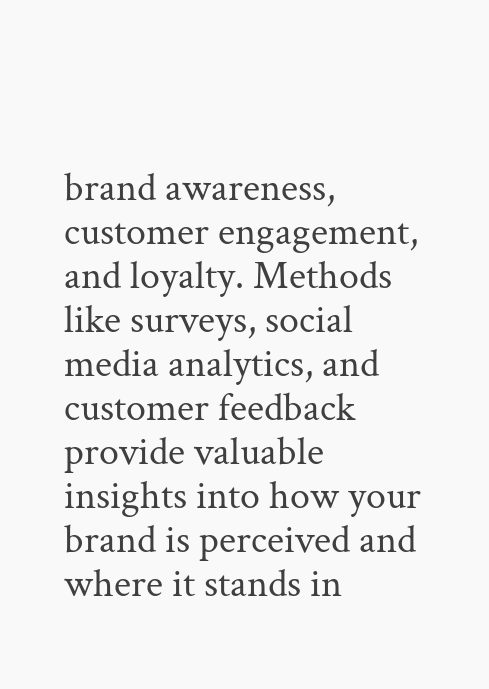brand awareness, customer engagement, and loyalty. Methods like surveys, social media analytics, and customer feedback provide valuable insights into how your brand is perceived and where it stands in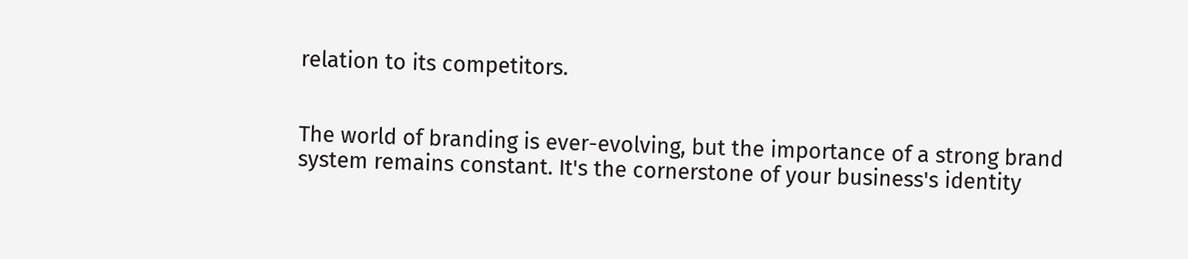relation to its competitors.


The world of branding is ever-evolving, but the importance of a strong brand system remains constant. It's the cornerstone of your business's identity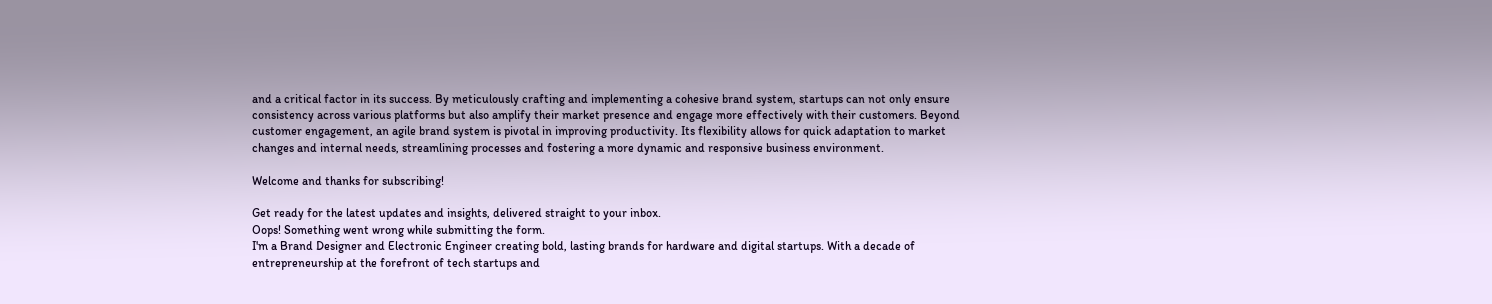and a critical factor in its success. By meticulously crafting and implementing a cohesive brand system, startups can not only ensure consistency across various platforms but also amplify their market presence and engage more effectively with their customers. Beyond customer engagement, an agile brand system is pivotal in improving productivity. Its flexibility allows for quick adaptation to market changes and internal needs, streamlining processes and fostering a more dynamic and responsive business environment.

Welcome and thanks for subscribing!

Get ready for the latest updates and insights, delivered straight to your inbox.
Oops! Something went wrong while submitting the form.
I'm a Brand Designer and Electronic Engineer creating bold, lasting brands for hardware and digital startups. With a decade of entrepreneurship at the forefront of tech startups and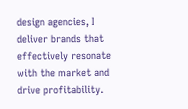design agencies, I deliver brands that effectively resonate with the market and drive profitability.